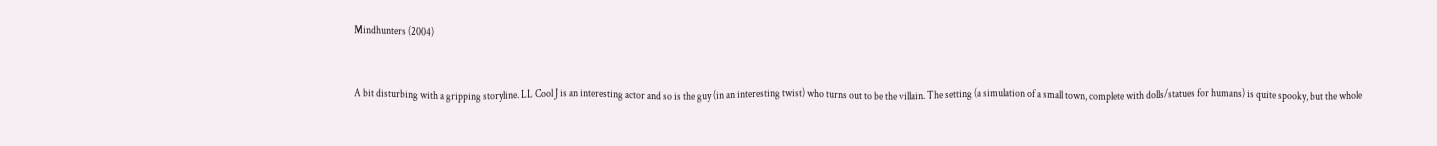Mindhunters (2004)


A bit disturbing with a gripping storyline. LL Cool J is an interesting actor and so is the guy (in an interesting twist) who turns out to be the villain. The setting (a simulation of a small town, complete with dolls/statues for humans) is quite spooky, but the whole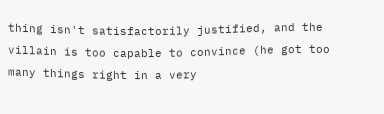thing isn't satisfactorily justified, and the villain is too capable to convince (he got too many things right in a very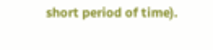short period of time).